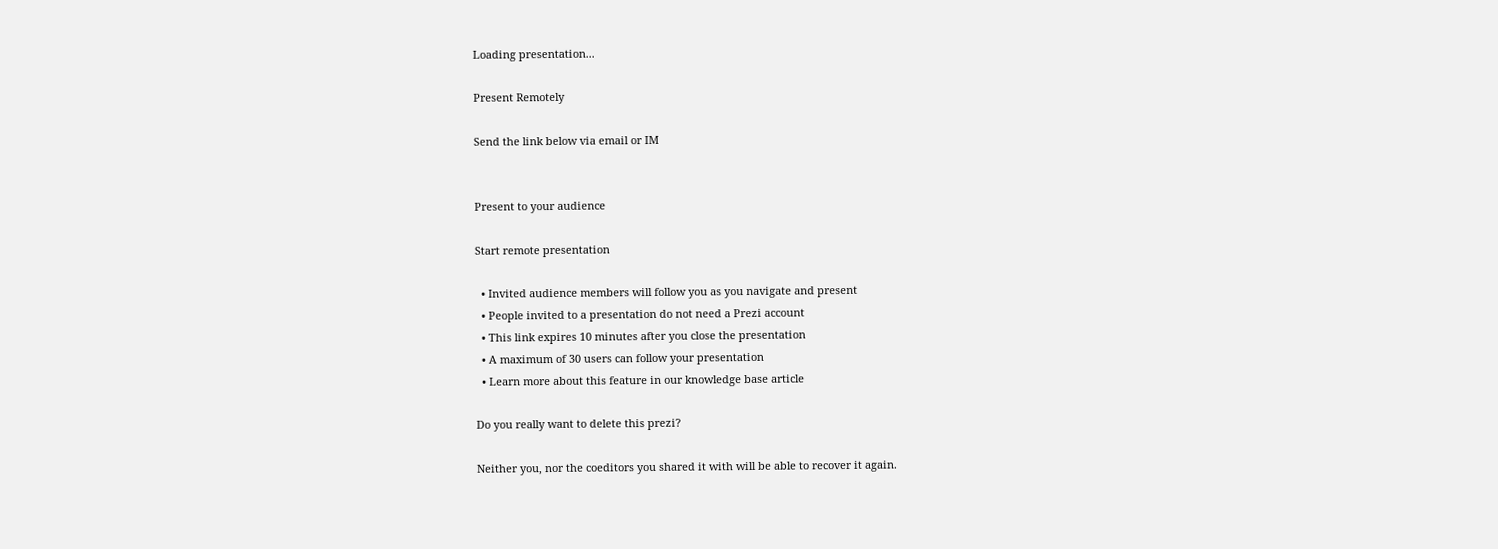Loading presentation...

Present Remotely

Send the link below via email or IM


Present to your audience

Start remote presentation

  • Invited audience members will follow you as you navigate and present
  • People invited to a presentation do not need a Prezi account
  • This link expires 10 minutes after you close the presentation
  • A maximum of 30 users can follow your presentation
  • Learn more about this feature in our knowledge base article

Do you really want to delete this prezi?

Neither you, nor the coeditors you shared it with will be able to recover it again.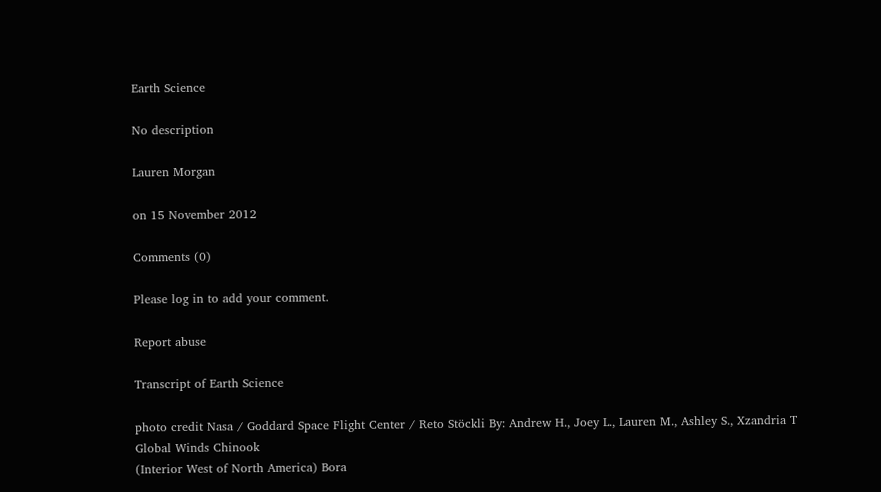Earth Science

No description

Lauren Morgan

on 15 November 2012

Comments (0)

Please log in to add your comment.

Report abuse

Transcript of Earth Science

photo credit Nasa / Goddard Space Flight Center / Reto Stöckli By: Andrew H., Joey L., Lauren M., Ashley S., Xzandria T Global Winds Chinook
(Interior West of North America) Bora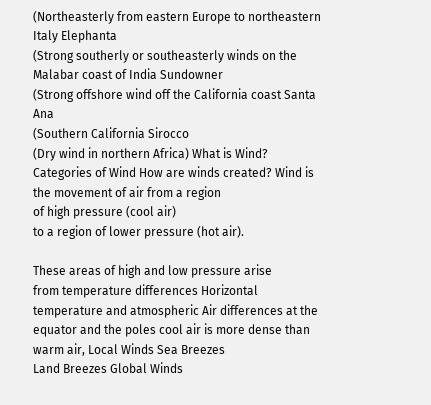(Northeasterly from eastern Europe to northeastern Italy Elephanta
(Strong southerly or southeasterly winds on the Malabar coast of India Sundowner
(Strong offshore wind off the California coast Santa Ana
(Southern California Sirocco
(Dry wind in northern Africa) What is Wind? Categories of Wind How are winds created? Wind is the movement of air from a region
of high pressure (cool air)
to a region of lower pressure (hot air).

These areas of high and low pressure arise
from temperature differences Horizontal temperature and atmospheric Air differences at the equator and the poles cool air is more dense than warm air, Local Winds Sea Breezes
Land Breezes Global Winds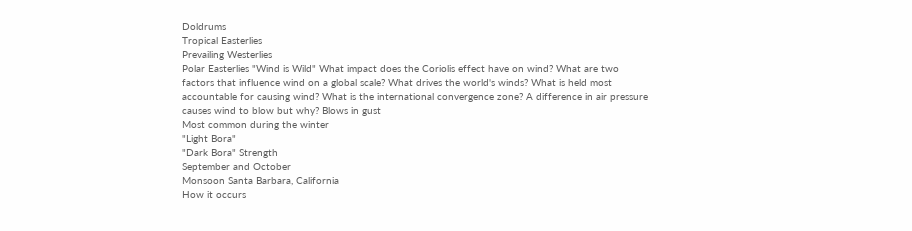Doldrums
Tropical Easterlies
Prevailing Westerlies
Polar Easterlies "Wind is Wild" What impact does the Coriolis effect have on wind? What are two factors that influence wind on a global scale? What drives the world's winds? What is held most accountable for causing wind? What is the international convergence zone? A difference in air pressure causes wind to blow but why? Blows in gust
Most common during the winter
"Light Bora"
"Dark Bora" Strength
September and October
Monsoon Santa Barbara, California
How it occurs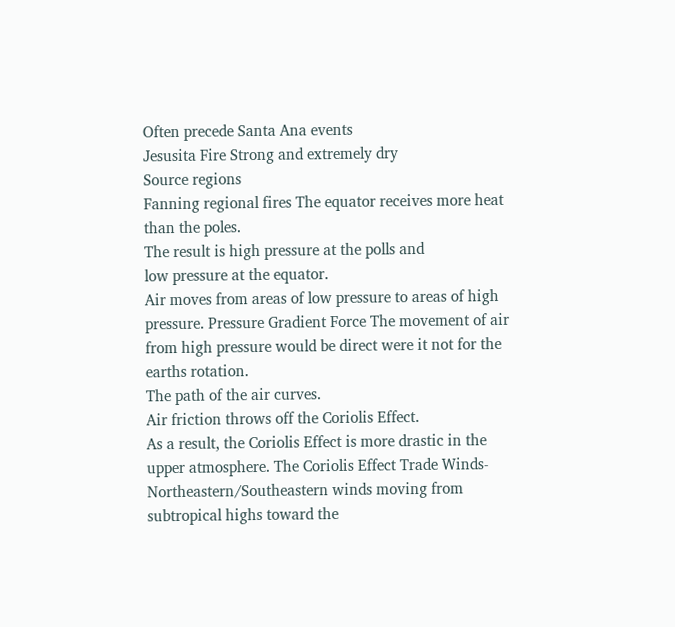Often precede Santa Ana events
Jesusita Fire Strong and extremely dry
Source regions
Fanning regional fires The equator receives more heat than the poles.
The result is high pressure at the polls and
low pressure at the equator.
Air moves from areas of low pressure to areas of high pressure. Pressure Gradient Force The movement of air from high pressure would be direct were it not for the earths rotation.
The path of the air curves.
Air friction throws off the Coriolis Effect.
As a result, the Coriolis Effect is more drastic in the upper atmosphere. The Coriolis Effect Trade Winds- Northeastern/Southeastern winds moving from subtropical highs toward the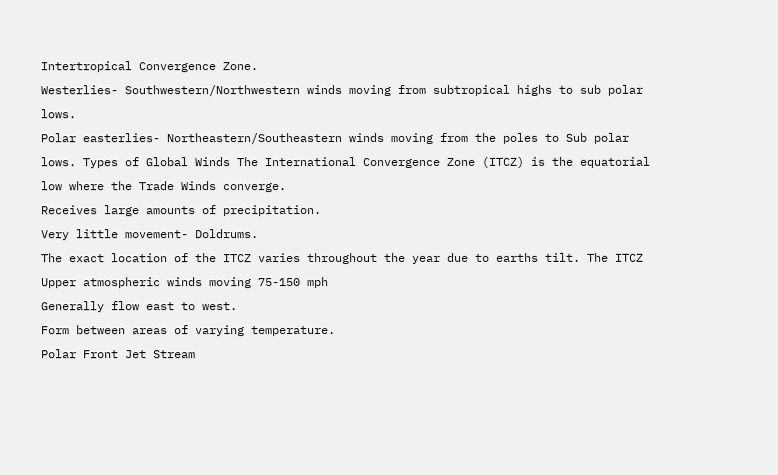Intertropical Convergence Zone.
Westerlies- Southwestern/Northwestern winds moving from subtropical highs to sub polar lows.
Polar easterlies- Northeastern/Southeastern winds moving from the poles to Sub polar lows. Types of Global Winds The International Convergence Zone (ITCZ) is the equatorial low where the Trade Winds converge.
Receives large amounts of precipitation.
Very little movement- Doldrums.
The exact location of the ITCZ varies throughout the year due to earths tilt. The ITCZ Upper atmospheric winds moving 75-150 mph
Generally flow east to west.
Form between areas of varying temperature.
Polar Front Jet Stream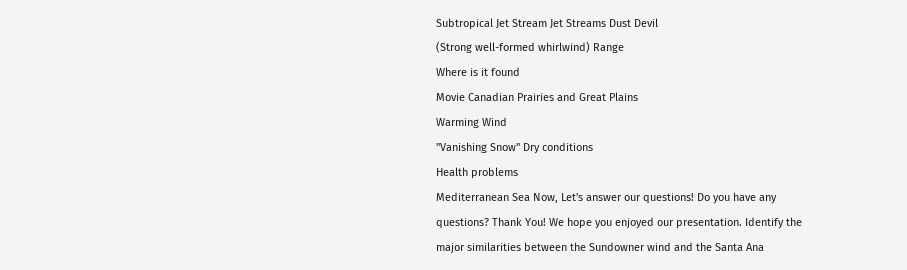Subtropical Jet Stream Jet Streams Dust Devil
(Strong well-formed whirlwind) Range
Where is it found
Movie Canadian Prairies and Great Plains
Warming Wind
"Vanishing Snow" Dry conditions
Health problems
Mediterranean Sea Now, Let's answer our questions! Do you have any questions? Thank You! We hope you enjoyed our presentation. Identify the major similarities between the Sundowner wind and the Santa Ana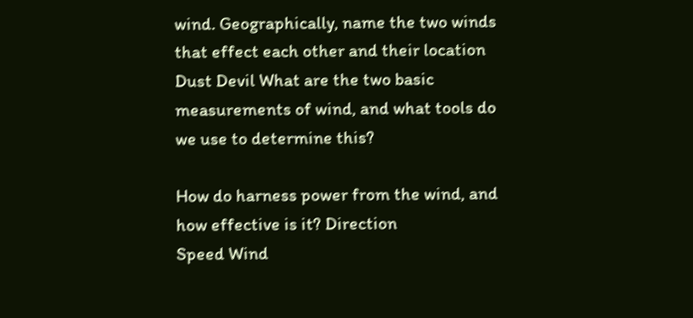wind. Geographically, name the two winds that effect each other and their location Dust Devil What are the two basic measurements of wind, and what tools do we use to determine this?

How do harness power from the wind, and how effective is it? Direction
Speed Wind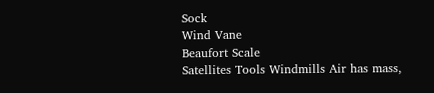Sock
Wind Vane
Beaufort Scale
Satellites Tools Windmills Air has mass,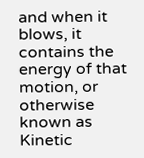and when it blows, it contains the energy of that motion, or otherwise known as Kinetic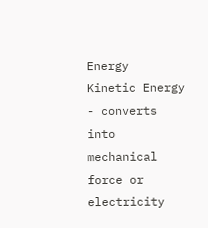Energy
Kinetic Energy - converts into mechanical force or electricity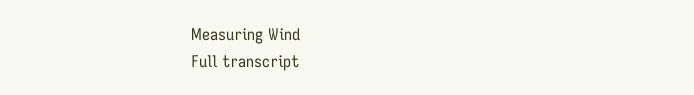Measuring Wind
Full transcript